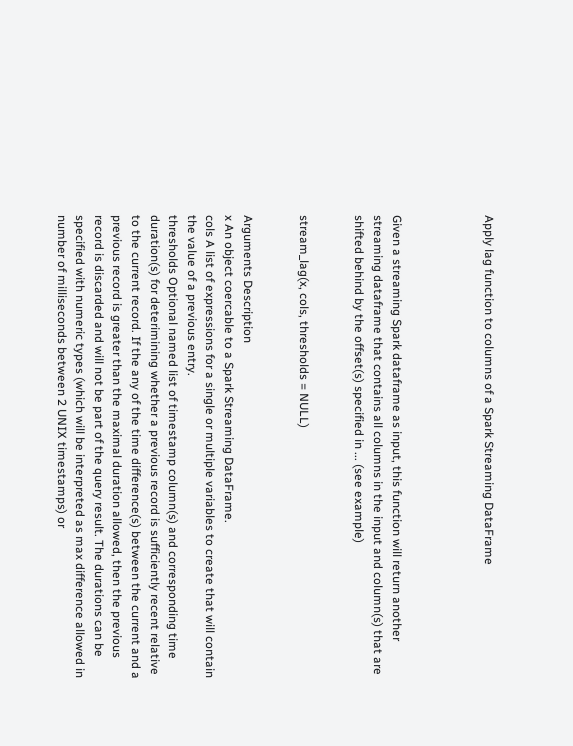Apply lag function to columns of a Spark Streaming DataFrame




Given a streaming Spark dataframe as input, this function will return another streaming dataframe that contains all columns in the input and column(s) that are shifted behind by the offset(s) specified in ... (see example)


stream_lag(x, cols, thresholds = NULL)


Arguments Description
x An object coercable to a Spark Streaming DataFrame.
cols A list of expressions for a single or multiple variables to create that will contain the value of a previous entry.
thresholds Optional named list of timestamp column(s) and corresponding time duration(s) for deterimining whether a previous record is sufficiently recent relative to the current record. If the any of the time difference(s) between the current and a previous record is greater than the maximal duration allowed, then the previous record is discarded and will not be part of the query result. The durations can be specified with numeric types (which will be interpreted as max difference allowed in number of milliseconds between 2 UNIX timestamps) or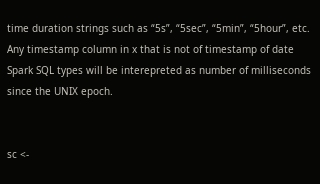time duration strings such as “5s”, “5sec”, “5min”, “5hour”, etc. Any timestamp column in x that is not of timestamp of date Spark SQL types will be interepreted as number of milliseconds since the UNIX epoch.


sc <-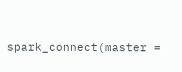spark_connect(master =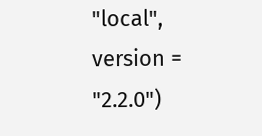"local", version = "2.2.0")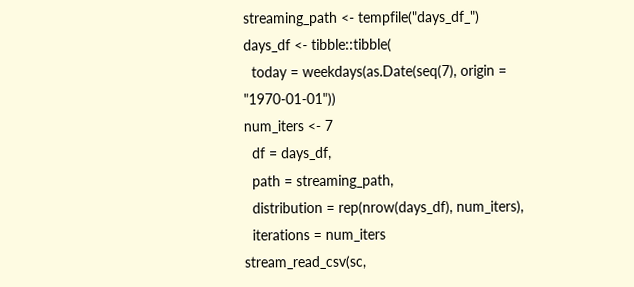streaming_path <- tempfile("days_df_")
days_df <- tibble::tibble(
  today = weekdays(as.Date(seq(7), origin = "1970-01-01"))
num_iters <- 7
  df = days_df,
  path = streaming_path,
  distribution = rep(nrow(days_df), num_iters),
  iterations = num_iters
stream_read_csv(sc,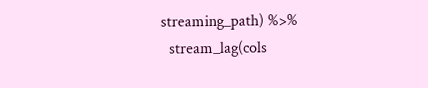streaming_path) %>%
  stream_lag(cols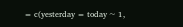= c(yesterday = today ~ 1,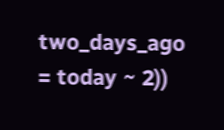two_days_ago = today ~ 2))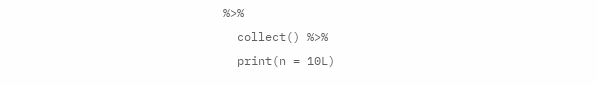%>%
  collect() %>%
  print(n = 10L)